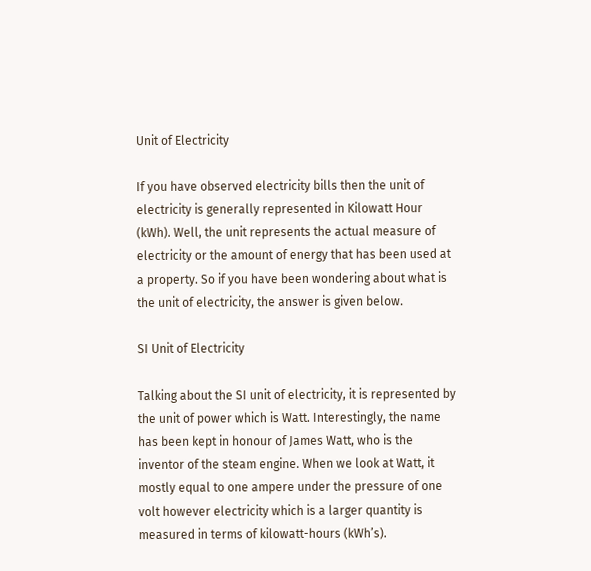Unit of Electricity

If you have observed electricity bills then the unit of electricity is generally represented in Kilowatt Hour (kWh). Well, the unit represents the actual measure of electricity or the amount of energy that has been used at a property. So if you have been wondering about what is the unit of electricity, the answer is given below.

SI Unit of Electricity

Talking about the SI unit of electricity, it is represented by the unit of power which is Watt. Interestingly, the name has been kept in honour of James Watt, who is the inventor of the steam engine. When we look at Watt, it mostly equal to one ampere under the pressure of one volt however electricity which is a larger quantity is measured in terms of kilowatt-hours (kWh’s).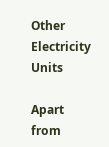Other Electricity Units

Apart from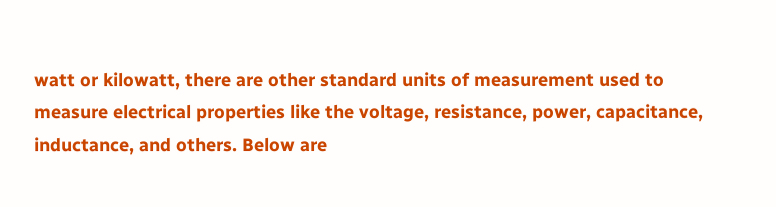watt or kilowatt, there are other standard units of measurement used to measure electrical properties like the voltage, resistance, power, capacitance, inductance, and others. Below are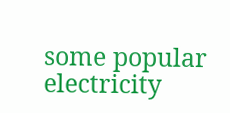some popular electricity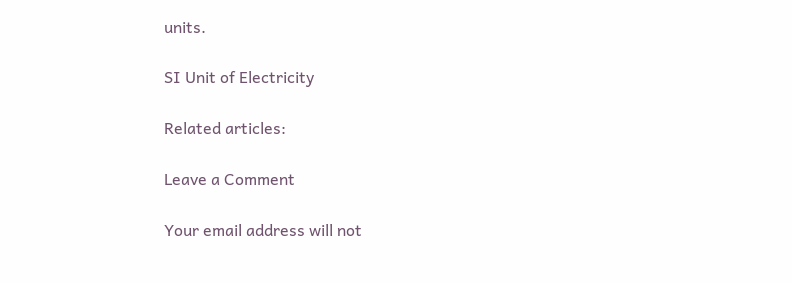units.

SI Unit of Electricity

Related articles:

Leave a Comment

Your email address will not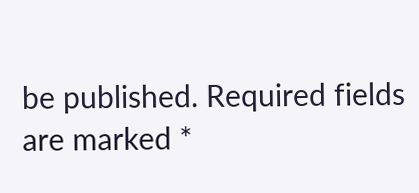be published. Required fields are marked *